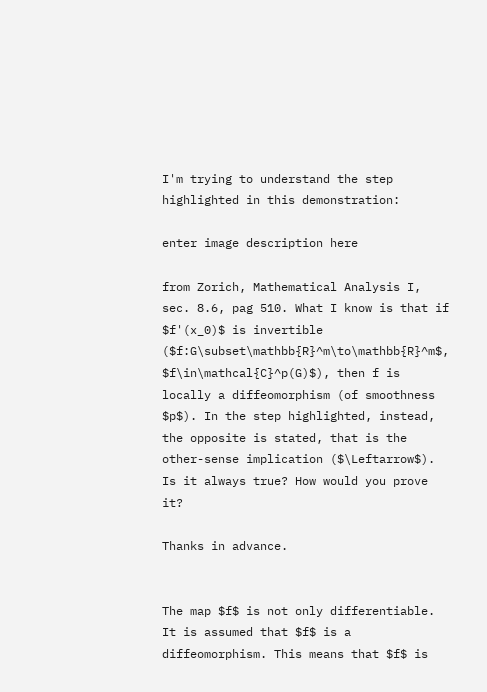I'm trying to understand the step highlighted in this demonstration:

enter image description here

from Zorich, Mathematical Analysis I, sec. 8.6, pag 510. What I know is that if $f'(x_0)$ is invertible ($f:G\subset\mathbb{R}^m\to\mathbb{R}^m$, $f\in\mathcal{C}^p(G)$), then f is locally a diffeomorphism (of smoothness $p$). In the step highlighted, instead, the opposite is stated, that is the other-sense implication ($\Leftarrow$). Is it always true? How would you prove it?

Thanks in advance.


The map $f$ is not only differentiable. It is assumed that $f$ is a diffeomorphism. This means that $f$ is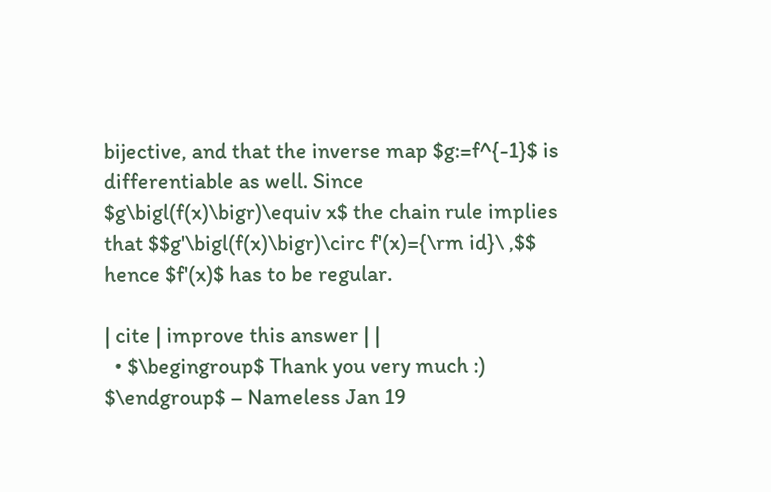bijective, and that the inverse map $g:=f^{-1}$ is differentiable as well. Since $g\bigl(f(x)\bigr)\equiv x$ the chain rule implies that $$g'\bigl(f(x)\bigr)\circ f'(x)={\rm id}\ ,$$ hence $f'(x)$ has to be regular.

| cite | improve this answer | |
  • $\begingroup$ Thank you very much :) $\endgroup$ – Nameless Jan 19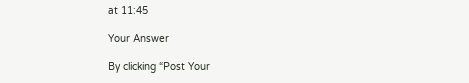at 11:45

Your Answer

By clicking “Post Your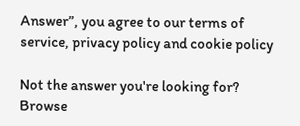Answer”, you agree to our terms of service, privacy policy and cookie policy

Not the answer you're looking for? Browse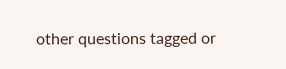other questions tagged or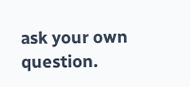ask your own question.